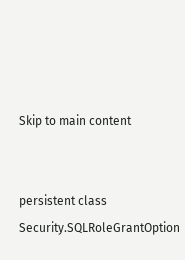Skip to main content


persistent class Security.SQLRoleGrantOption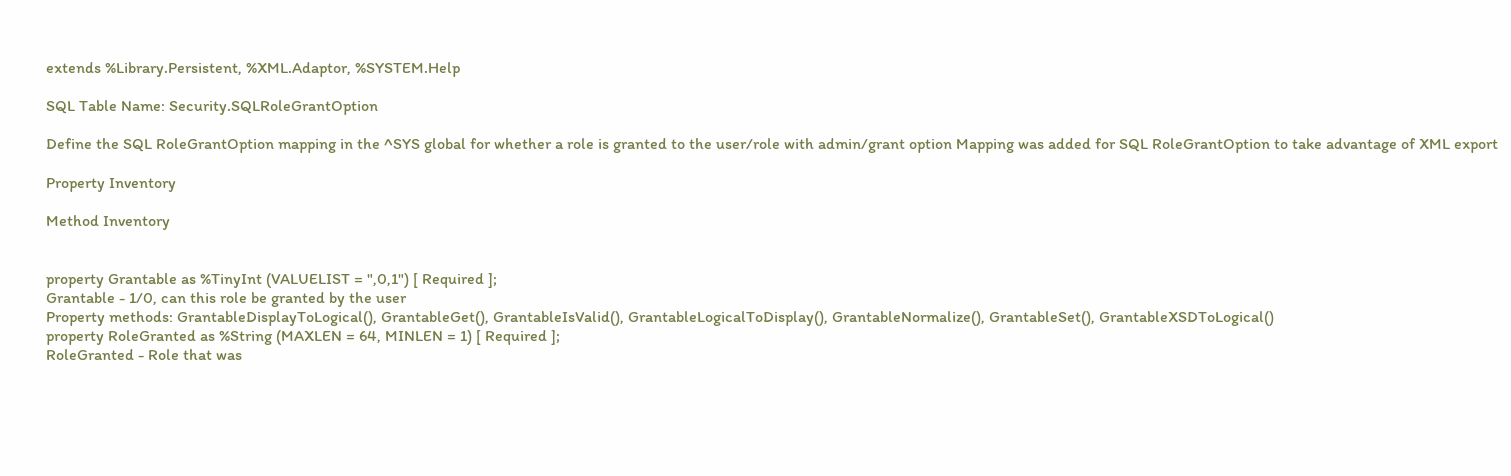extends %Library.Persistent, %XML.Adaptor, %SYSTEM.Help

SQL Table Name: Security.SQLRoleGrantOption

Define the SQL RoleGrantOption mapping in the ^SYS global for whether a role is granted to the user/role with admin/grant option Mapping was added for SQL RoleGrantOption to take advantage of XML export

Property Inventory

Method Inventory


property Grantable as %TinyInt (VALUELIST = ",0,1") [ Required ];
Grantable - 1/0, can this role be granted by the user
Property methods: GrantableDisplayToLogical(), GrantableGet(), GrantableIsValid(), GrantableLogicalToDisplay(), GrantableNormalize(), GrantableSet(), GrantableXSDToLogical()
property RoleGranted as %String (MAXLEN = 64, MINLEN = 1) [ Required ];
RoleGranted - Role that was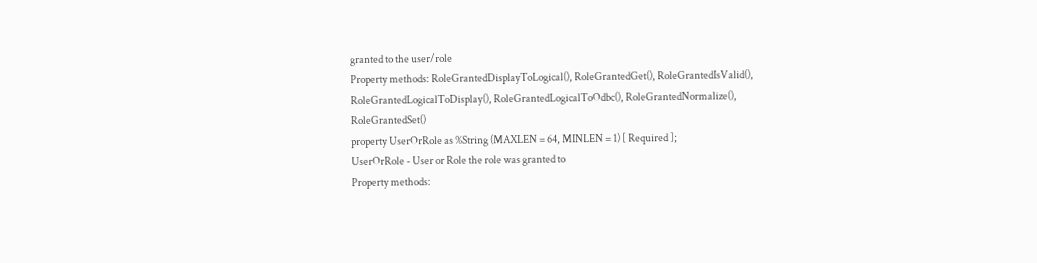granted to the user/role
Property methods: RoleGrantedDisplayToLogical(), RoleGrantedGet(), RoleGrantedIsValid(), RoleGrantedLogicalToDisplay(), RoleGrantedLogicalToOdbc(), RoleGrantedNormalize(), RoleGrantedSet()
property UserOrRole as %String (MAXLEN = 64, MINLEN = 1) [ Required ];
UserOrRole - User or Role the role was granted to
Property methods: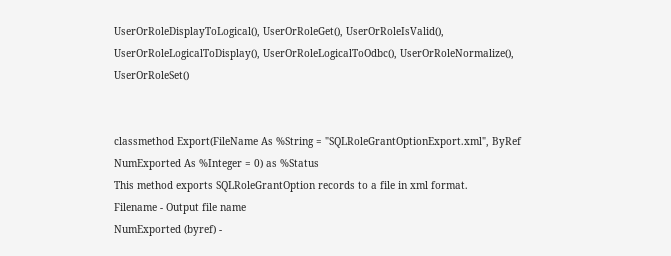UserOrRoleDisplayToLogical(), UserOrRoleGet(), UserOrRoleIsValid(), UserOrRoleLogicalToDisplay(), UserOrRoleLogicalToOdbc(), UserOrRoleNormalize(), UserOrRoleSet()


classmethod Export(FileName As %String = "SQLRoleGrantOptionExport.xml", ByRef NumExported As %Integer = 0) as %Status
This method exports SQLRoleGrantOption records to a file in xml format.
Filename - Output file name
NumExported (byref) -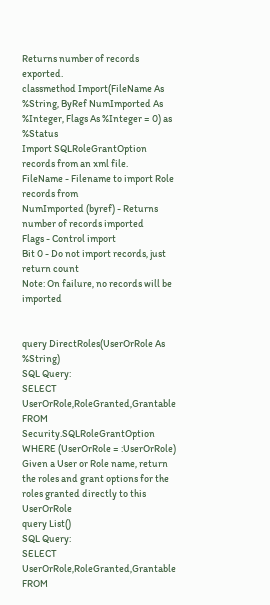Returns number of records exported.
classmethod Import(FileName As %String, ByRef NumImported As %Integer, Flags As %Integer = 0) as %Status
Import SQLRoleGrantOption records from an xml file.
FileName - Filename to import Role records from
NumImported (byref) - Returns number of records imported
Flags - Control import
Bit 0 - Do not import records, just return count
Note: On failure, no records will be imported


query DirectRoles(UserOrRole As %String)
SQL Query:
SELECT UserOrRole,RoleGranted,Grantable FROM Security.SQLRoleGrantOption WHERE (UserOrRole = :UserOrRole)
Given a User or Role name, return the roles and grant options for the roles granted directly to this UserOrRole
query List()
SQL Query:
SELECT UserOrRole,RoleGranted,Grantable FROM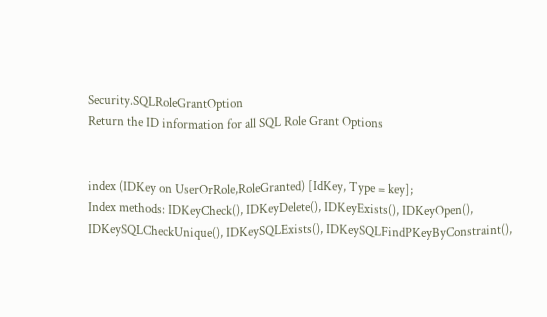Security.SQLRoleGrantOption
Return the ID information for all SQL Role Grant Options


index (IDKey on UserOrRole,RoleGranted) [IdKey, Type = key];
Index methods: IDKeyCheck(), IDKeyDelete(), IDKeyExists(), IDKeyOpen(), IDKeySQLCheckUnique(), IDKeySQLExists(), IDKeySQLFindPKeyByConstraint(),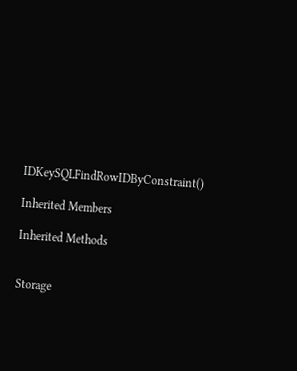IDKeySQLFindRowIDByConstraint()

Inherited Members

Inherited Methods


Storage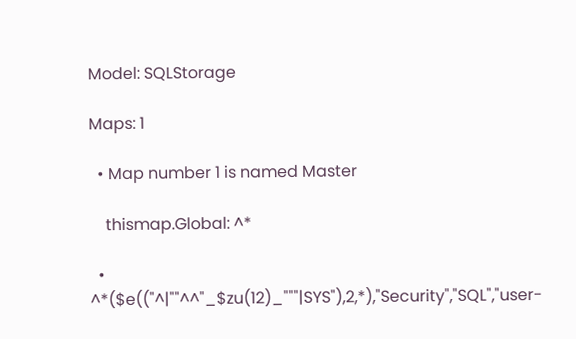Model: SQLStorage

Maps: 1

  • Map number 1 is named Master

    thismap.Global: ^*

  • ^*($e(("^|""^^"_$zu(12)_"""|SYS"),2,*),"Security","SQL","user-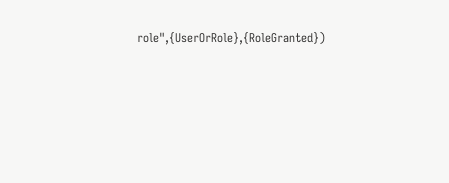role",{UserOrRole},{RoleGranted})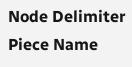Node Delimiter Piece Name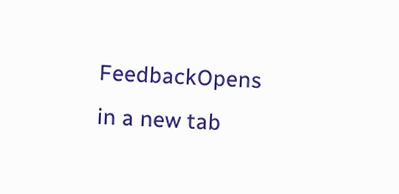FeedbackOpens in a new tab